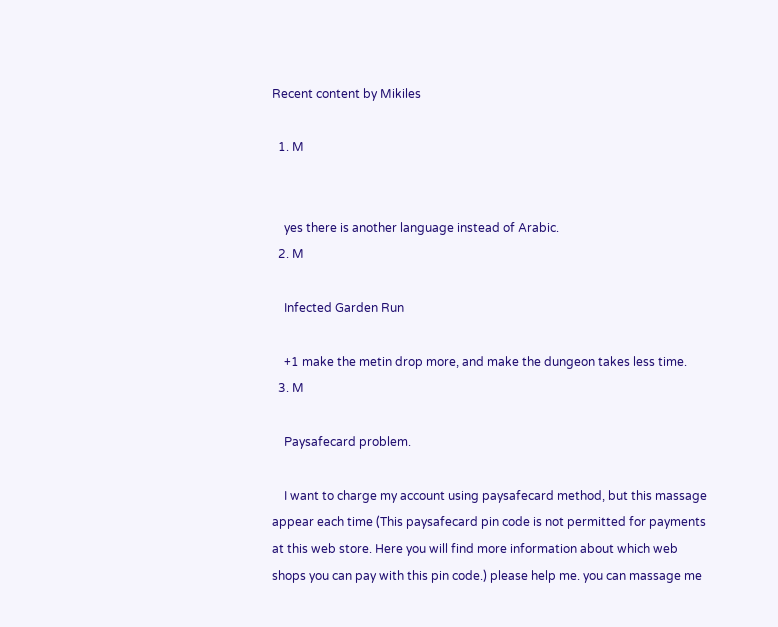Recent content by Mikiles

  1. M


    yes there is another language instead of Arabic.
  2. M

    Infected Garden Run

    +1 make the metin drop more, and make the dungeon takes less time.
  3. M

    Paysafecard problem.

    I want to charge my account using paysafecard method, but this massage appear each time (This paysafecard pin code is not permitted for payments at this web store. Here you will find more information about which web shops you can pay with this pin code.) please help me. you can massage me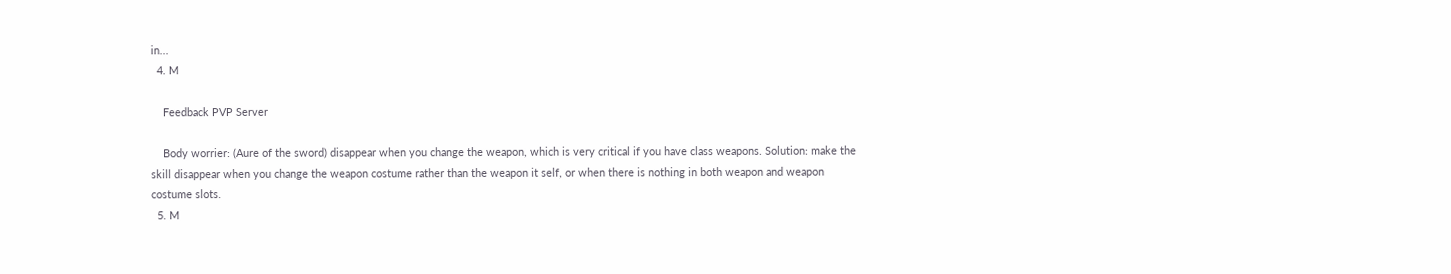in...
  4. M

    Feedback PVP Server

    Body worrier: (Aure of the sword) disappear when you change the weapon, which is very critical if you have class weapons. Solution: make the skill disappear when you change the weapon costume rather than the weapon it self, or when there is nothing in both weapon and weapon costume slots.
  5. M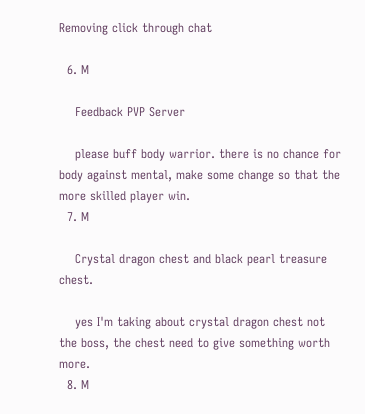Removing click through chat

  6. M

    Feedback PVP Server

    please buff body warrior. there is no chance for body against mental, make some change so that the more skilled player win.
  7. M

    Crystal dragon chest and black pearl treasure chest.

    yes I'm taking about crystal dragon chest not the boss, the chest need to give something worth more.
  8. M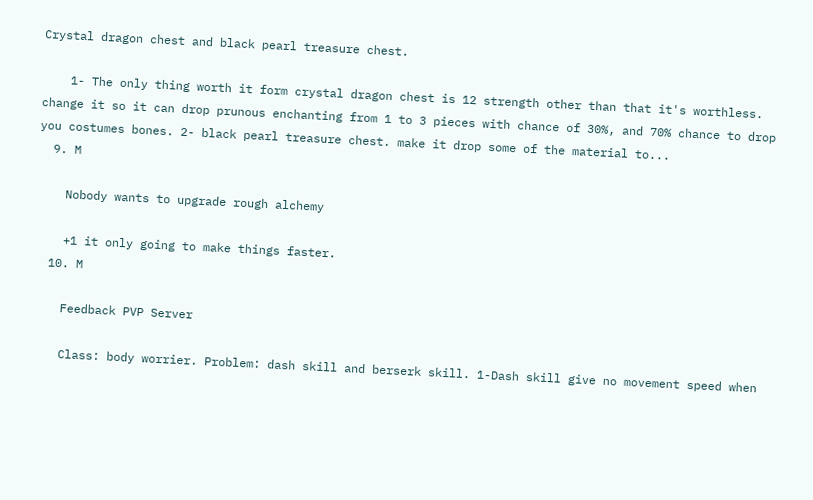Crystal dragon chest and black pearl treasure chest.

    1- The only thing worth it form crystal dragon chest is 12 strength other than that it's worthless. change it so it can drop prunous enchanting from 1 to 3 pieces with chance of 30%, and 70% chance to drop you costumes bones. 2- black pearl treasure chest. make it drop some of the material to...
  9. M

    Nobody wants to upgrade rough alchemy

    +1 it only going to make things faster.
  10. M

    Feedback PVP Server

    Class: body worrier. Problem: dash skill and berserk skill. 1-Dash skill give no movement speed when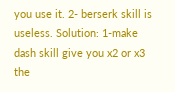you use it. 2- berserk skill is useless. Solution: 1-make dash skill give you x2 or x3 the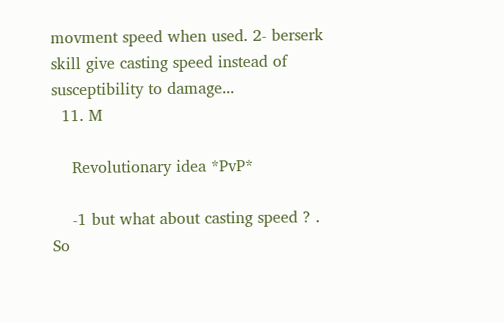movment speed when used. 2- berserk skill give casting speed instead of susceptibility to damage...
  11. M

    Revolutionary idea *PvP*

    -1 but what about casting speed ? . So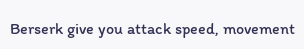Berserk give you attack speed, movement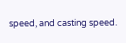speed, and casting speed.